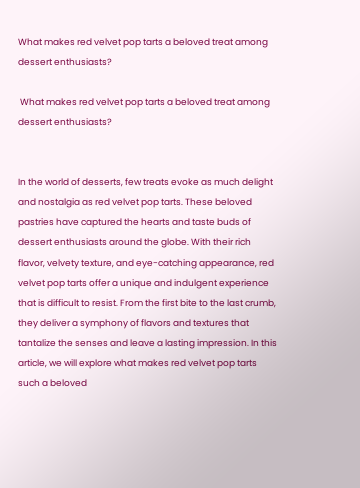What makes red velvet pop tarts a beloved treat among dessert enthusiasts?

 What makes red velvet pop tarts a beloved treat among dessert enthusiasts?


In the world of desserts, few treats evoke as much delight and nostalgia as red velvet pop tarts. These beloved pastries have captured the hearts and taste buds of dessert enthusiasts around the globe. With their rich flavor, velvety texture, and eye-catching appearance, red velvet pop tarts offer a unique and indulgent experience that is difficult to resist. From the first bite to the last crumb, they deliver a symphony of flavors and textures that tantalize the senses and leave a lasting impression. In this article, we will explore what makes red velvet pop tarts such a beloved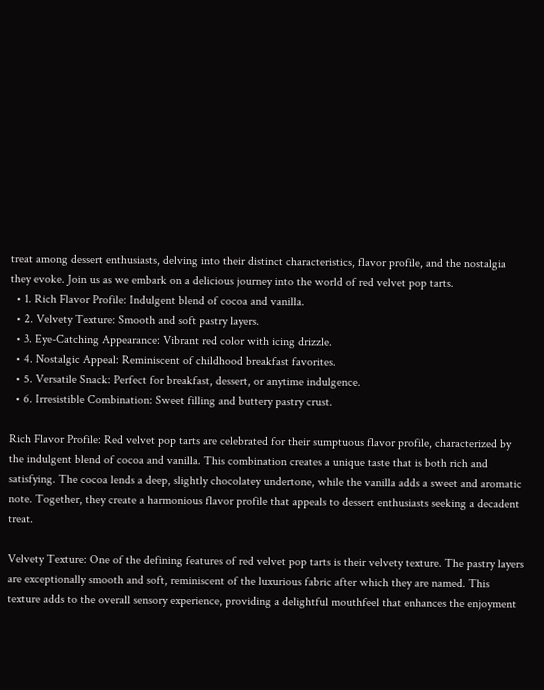treat among dessert enthusiasts, delving into their distinct characteristics, flavor profile, and the nostalgia they evoke. Join us as we embark on a delicious journey into the world of red velvet pop tarts.
  • 1. Rich Flavor Profile: Indulgent blend of cocoa and vanilla.
  • 2. Velvety Texture: Smooth and soft pastry layers.
  • 3. Eye-Catching Appearance: Vibrant red color with icing drizzle.
  • 4. Nostalgic Appeal: Reminiscent of childhood breakfast favorites.
  • 5. Versatile Snack: Perfect for breakfast, dessert, or anytime indulgence.
  • 6. Irresistible Combination: Sweet filling and buttery pastry crust.

Rich Flavor Profile: Red velvet pop tarts are celebrated for their sumptuous flavor profile, characterized by the indulgent blend of cocoa and vanilla. This combination creates a unique taste that is both rich and satisfying. The cocoa lends a deep, slightly chocolatey undertone, while the vanilla adds a sweet and aromatic note. Together, they create a harmonious flavor profile that appeals to dessert enthusiasts seeking a decadent treat.

Velvety Texture: One of the defining features of red velvet pop tarts is their velvety texture. The pastry layers are exceptionally smooth and soft, reminiscent of the luxurious fabric after which they are named. This texture adds to the overall sensory experience, providing a delightful mouthfeel that enhances the enjoyment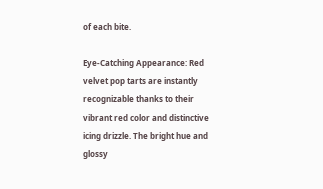of each bite.

Eye-Catching Appearance: Red velvet pop tarts are instantly recognizable thanks to their vibrant red color and distinctive icing drizzle. The bright hue and glossy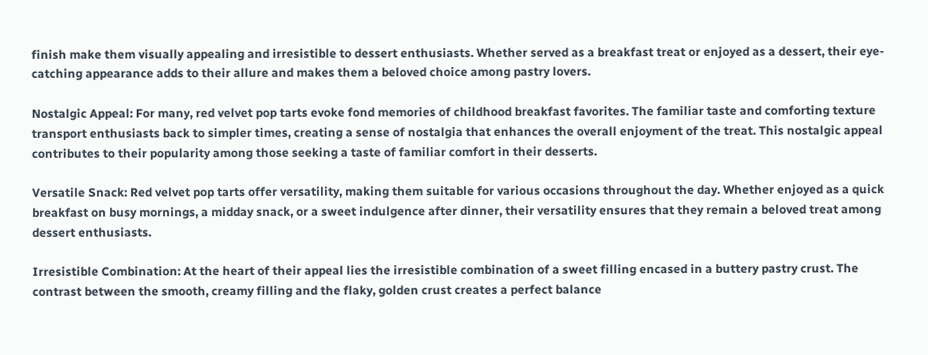finish make them visually appealing and irresistible to dessert enthusiasts. Whether served as a breakfast treat or enjoyed as a dessert, their eye-catching appearance adds to their allure and makes them a beloved choice among pastry lovers.

Nostalgic Appeal: For many, red velvet pop tarts evoke fond memories of childhood breakfast favorites. The familiar taste and comforting texture transport enthusiasts back to simpler times, creating a sense of nostalgia that enhances the overall enjoyment of the treat. This nostalgic appeal contributes to their popularity among those seeking a taste of familiar comfort in their desserts.

Versatile Snack: Red velvet pop tarts offer versatility, making them suitable for various occasions throughout the day. Whether enjoyed as a quick breakfast on busy mornings, a midday snack, or a sweet indulgence after dinner, their versatility ensures that they remain a beloved treat among dessert enthusiasts.

Irresistible Combination: At the heart of their appeal lies the irresistible combination of a sweet filling encased in a buttery pastry crust. The contrast between the smooth, creamy filling and the flaky, golden crust creates a perfect balance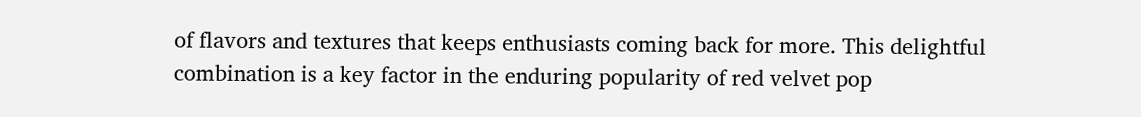of flavors and textures that keeps enthusiasts coming back for more. This delightful combination is a key factor in the enduring popularity of red velvet pop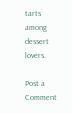tarts among dessert lovers.

Post a Comment